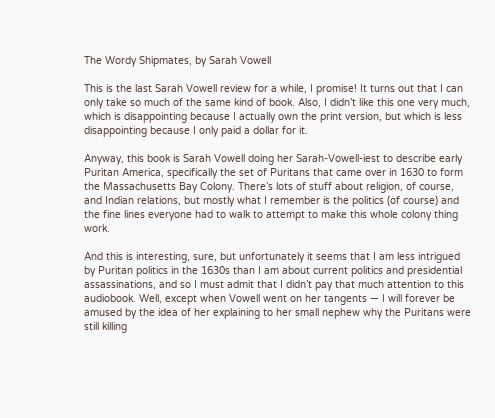The Wordy Shipmates, by Sarah Vowell

This is the last Sarah Vowell review for a while, I promise! It turns out that I can only take so much of the same kind of book. Also, I didn’t like this one very much, which is disappointing because I actually own the print version, but which is less disappointing because I only paid a dollar for it.

Anyway, this book is Sarah Vowell doing her Sarah-Vowell-iest to describe early Puritan America, specifically the set of Puritans that came over in 1630 to form the Massachusetts Bay Colony. There’s lots of stuff about religion, of course, and Indian relations, but mostly what I remember is the politics (of course) and the fine lines everyone had to walk to attempt to make this whole colony thing work.

And this is interesting, sure, but unfortunately it seems that I am less intrigued by Puritan politics in the 1630s than I am about current politics and presidential assassinations, and so I must admit that I didn’t pay that much attention to this audiobook. Well, except when Vowell went on her tangents — I will forever be amused by the idea of her explaining to her small nephew why the Puritans were still killing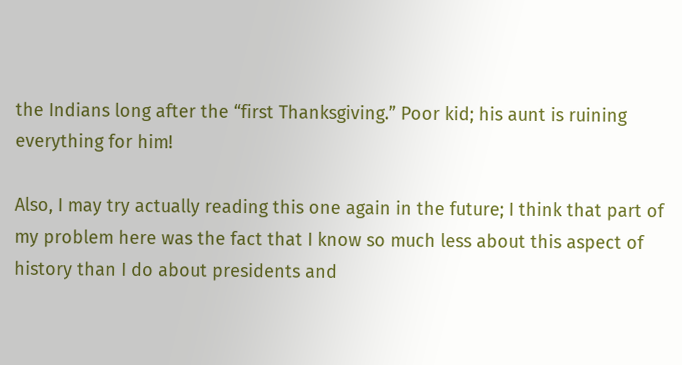the Indians long after the “first Thanksgiving.” Poor kid; his aunt is ruining everything for him!

Also, I may try actually reading this one again in the future; I think that part of my problem here was the fact that I know so much less about this aspect of history than I do about presidents and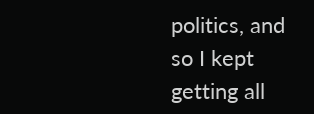politics, and so I kept getting all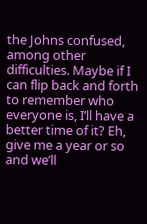the Johns confused, among other difficulties. Maybe if I can flip back and forth to remember who everyone is, I’ll have a better time of it? Eh, give me a year or so and we’ll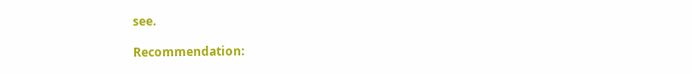see.

Recommendation: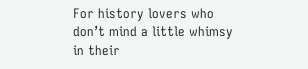For history lovers who don’t mind a little whimsy in their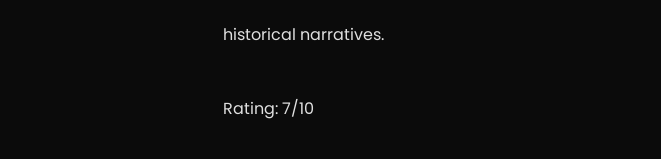historical narratives.

Rating: 7/10